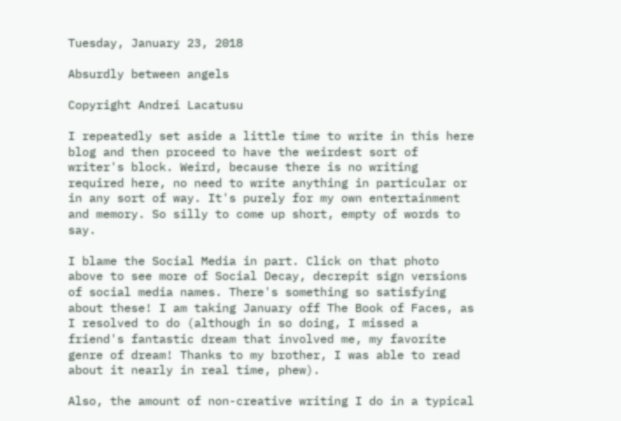Tuesday, January 23, 2018

Absurdly between angels

Copyright Andrei Lacatusu

I repeatedly set aside a little time to write in this here blog and then proceed to have the weirdest sort of writer's block. Weird, because there is no writing required here, no need to write anything in particular or in any sort of way. It's purely for my own entertainment and memory. So silly to come up short, empty of words to say.

I blame the Social Media in part. Click on that photo above to see more of Social Decay, decrepit sign versions of social media names. There's something so satisfying about these! I am taking January off The Book of Faces, as I resolved to do (although in so doing, I missed a friend's fantastic dream that involved me, my favorite genre of dream! Thanks to my brother, I was able to read about it nearly in real time, phew).

Also, the amount of non-creative writing I do in a typical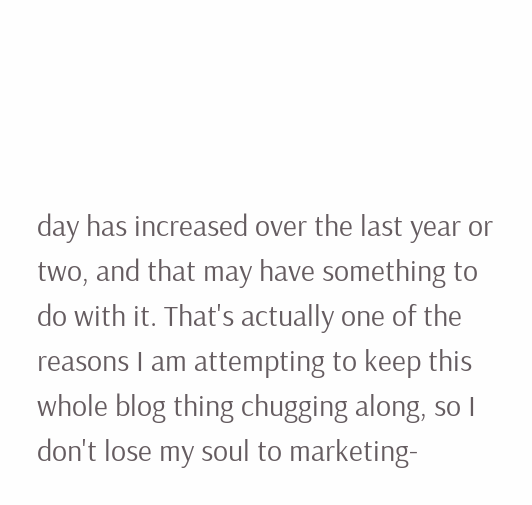day has increased over the last year or two, and that may have something to do with it. That's actually one of the reasons I am attempting to keep this whole blog thing chugging along, so I don't lose my soul to marketing-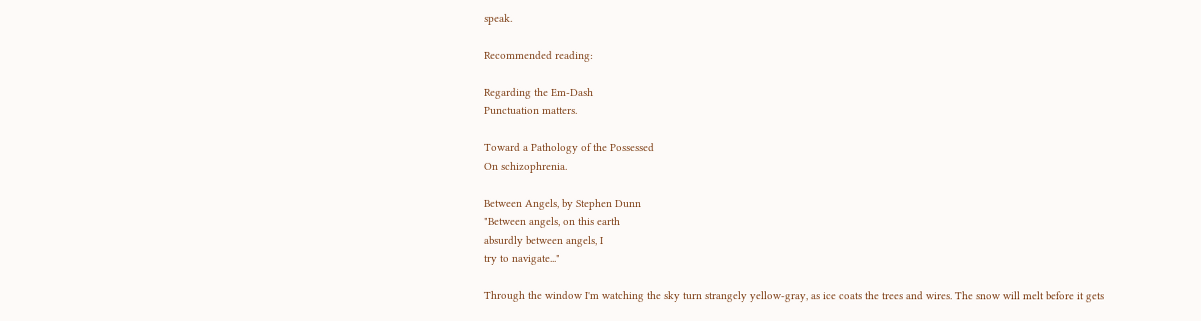speak.

Recommended reading:

Regarding the Em-Dash
Punctuation matters.

Toward a Pathology of the Possessed
On schizophrenia.

Between Angels, by Stephen Dunn
"Between angels, on this earth
absurdly between angels, I
try to navigate..."

Through the window I'm watching the sky turn strangely yellow-gray, as ice coats the trees and wires. The snow will melt before it gets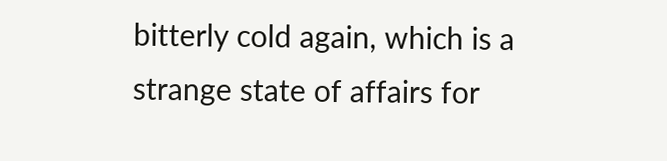bitterly cold again, which is a strange state of affairs for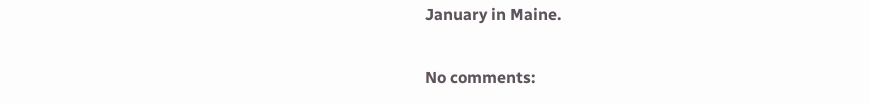January in Maine.

No comments: